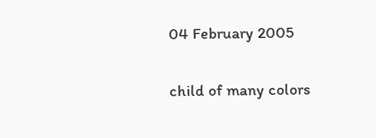04 February 2005

child of many colors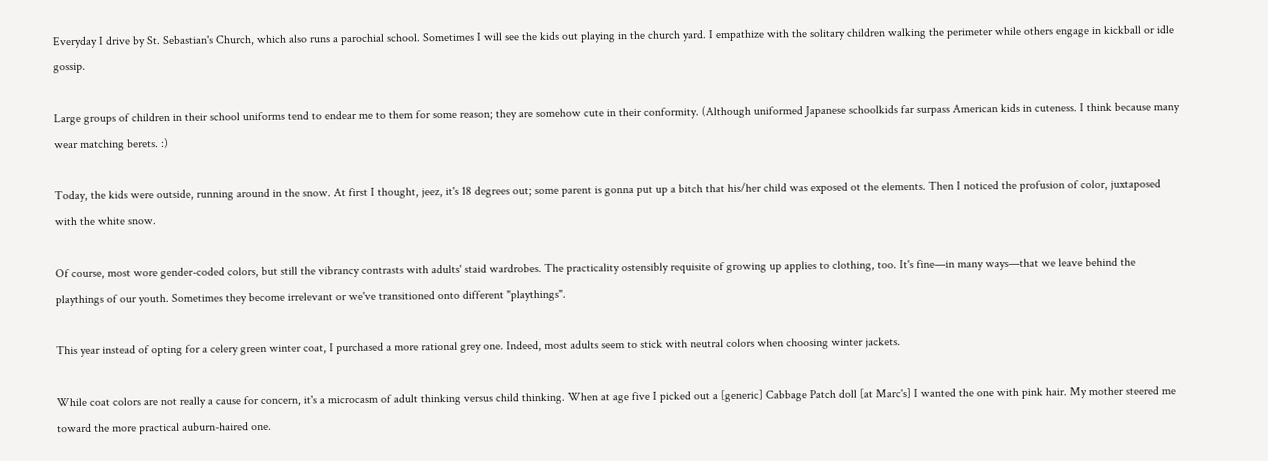Everyday I drive by St. Sebastian's Church, which also runs a parochial school. Sometimes I will see the kids out playing in the church yard. I empathize with the solitary children walking the perimeter while others engage in kickball or idle gossip.

Large groups of children in their school uniforms tend to endear me to them for some reason; they are somehow cute in their conformity. (Although uniformed Japanese schoolkids far surpass American kids in cuteness. I think because many wear matching berets. :)

Today, the kids were outside, running around in the snow. At first I thought, jeez, it's 18 degrees out; some parent is gonna put up a bitch that his/her child was exposed ot the elements. Then I noticed the profusion of color, juxtaposed with the white snow.

Of course, most wore gender-coded colors, but still the vibrancy contrasts with adults' staid wardrobes. The practicality ostensibly requisite of growing up applies to clothing, too. It's fine—in many ways—that we leave behind the playthings of our youth. Sometimes they become irrelevant or we've transitioned onto different "playthings".

This year instead of opting for a celery green winter coat, I purchased a more rational grey one. Indeed, most adults seem to stick with neutral colors when choosing winter jackets.

While coat colors are not really a cause for concern, it's a microcasm of adult thinking versus child thinking. When at age five I picked out a [generic] Cabbage Patch doll [at Marc's] I wanted the one with pink hair. My mother steered me toward the more practical auburn-haired one.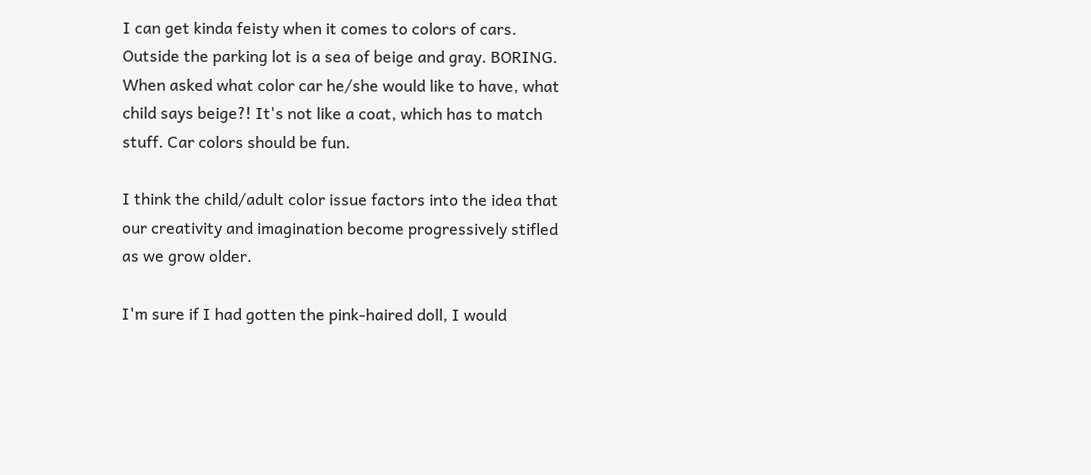I can get kinda feisty when it comes to colors of cars. Outside the parking lot is a sea of beige and gray. BORING. When asked what color car he/she would like to have, what child says beige?! It's not like a coat, which has to match stuff. Car colors should be fun.

I think the child/adult color issue factors into the idea that our creativity and imagination become progressively stifled as we grow older.

I'm sure if I had gotten the pink-haired doll, I would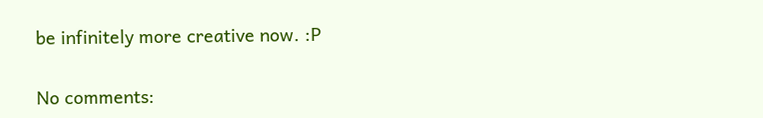be infinitely more creative now. :P

No comments: